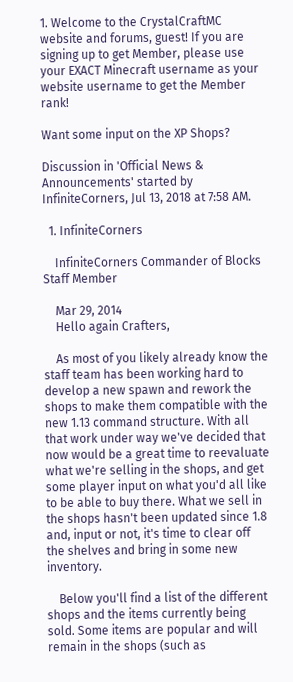1. Welcome to the CrystalCraftMC website and forums, guest! If you are signing up to get Member, please use your EXACT Minecraft username as your website username to get the Member rank!

Want some input on the XP Shops?

Discussion in 'Official News & Announcements' started by InfiniteCorners, Jul 13, 2018 at 7:58 AM.

  1. InfiniteCorners

    InfiniteCorners Commander of Blocks Staff Member

    Mar 29, 2014
    Hello again Crafters,

    As most of you likely already know the staff team has been working hard to develop a new spawn and rework the shops to make them compatible with the new 1.13 command structure. With all that work under way we've decided that now would be a great time to reevaluate what we're selling in the shops, and get some player input on what you'd all like to be able to buy there. What we sell in the shops hasn't been updated since 1.8 and, input or not, it's time to clear off the shelves and bring in some new inventory.

    Below you'll find a list of the different shops and the items currently being sold. Some items are popular and will remain in the shops (such as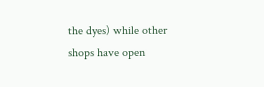the dyes) while other shops have open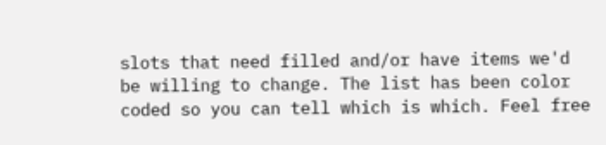slots that need filled and/or have items we'd be willing to change. The list has been color coded so you can tell which is which. Feel free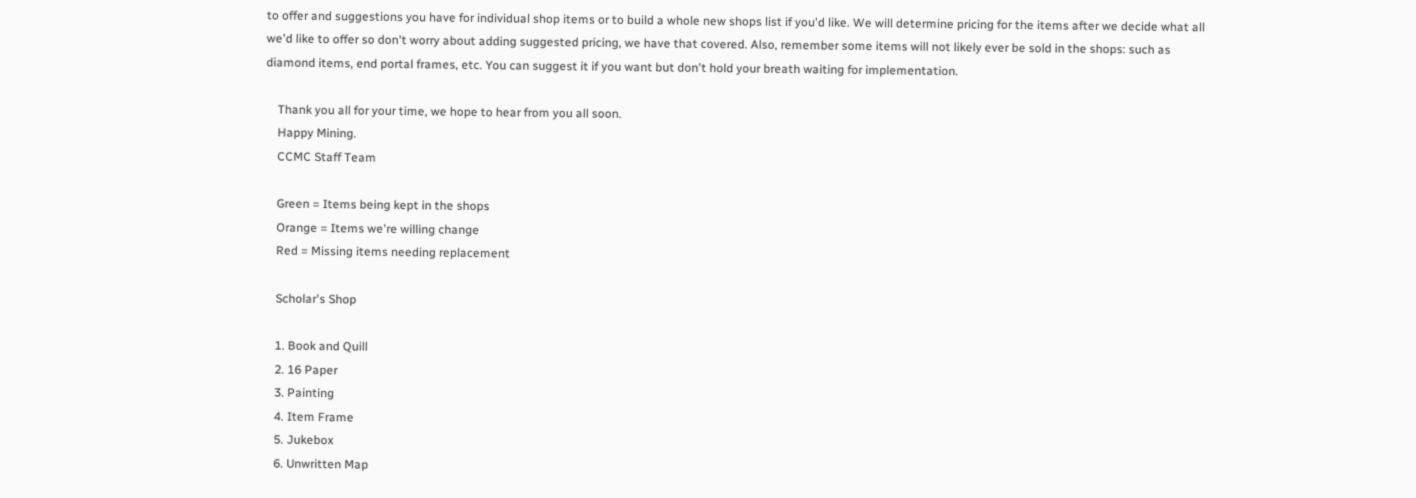to offer and suggestions you have for individual shop items or to build a whole new shops list if you'd like. We will determine pricing for the items after we decide what all we'd like to offer so don't worry about adding suggested pricing, we have that covered. Also, remember some items will not likely ever be sold in the shops: such as diamond items, end portal frames, etc. You can suggest it if you want but don't hold your breath waiting for implementation.

    Thank you all for your time, we hope to hear from you all soon.
    Happy Mining.
    CCMC Staff Team

    Green = Items being kept in the shops
    Orange = Items we're willing change
    Red = Missing items needing replacement

    Scholar's Shop

    1. Book and Quill
    2. 16 Paper
    3. Painting
    4. Item Frame
    5. Jukebox
    6. Unwritten Map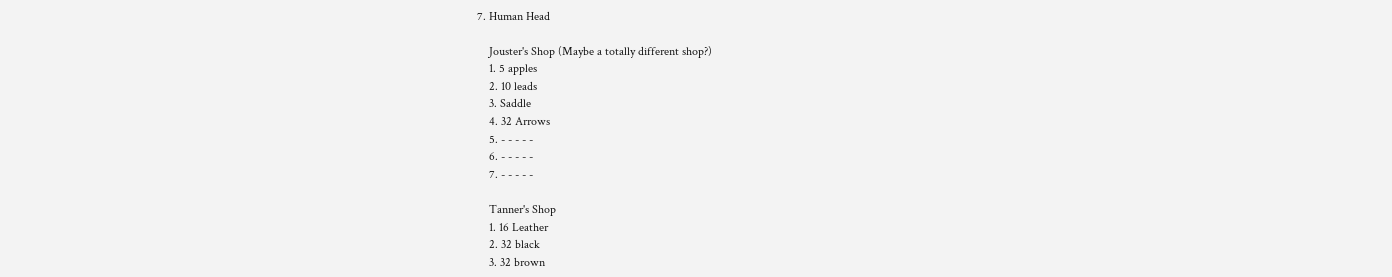7. Human Head

    Jouster's Shop (Maybe a totally different shop?)
    1. 5 apples
    2. 10 leads
    3. Saddle
    4. 32 Arrows
    5. - - - - -
    6. - - - - -
    7. - - - - -

    Tanner's Shop
    1. 16 Leather
    2. 32 black
    3. 32 brown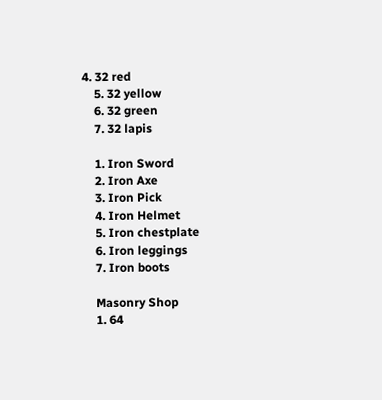4. 32 red
    5. 32 yellow
    6. 32 green
    7. 32 lapis

    1. Iron Sword
    2. Iron Axe
    3. Iron Pick
    4. Iron Helmet
    5. Iron chestplate
    6. Iron leggings
    7. Iron boots

    Masonry Shop
    1. 64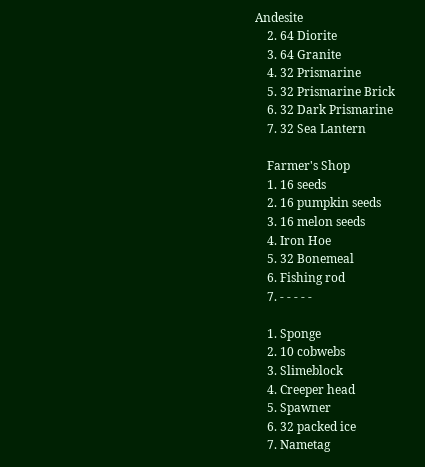Andesite
    2. 64 Diorite
    3. 64 Granite
    4. 32 Prismarine
    5. 32 Prismarine Brick
    6. 32 Dark Prismarine
    7. 32 Sea Lantern

    Farmer's Shop
    1. 16 seeds
    2. 16 pumpkin seeds
    3. 16 melon seeds
    4. Iron Hoe
    5. 32 Bonemeal
    6. Fishing rod
    7. - - - - -

    1. Sponge
    2. 10 cobwebs
    3. Slimeblock
    4. Creeper head
    5. Spawner
    6. 32 packed ice
    7. Nametag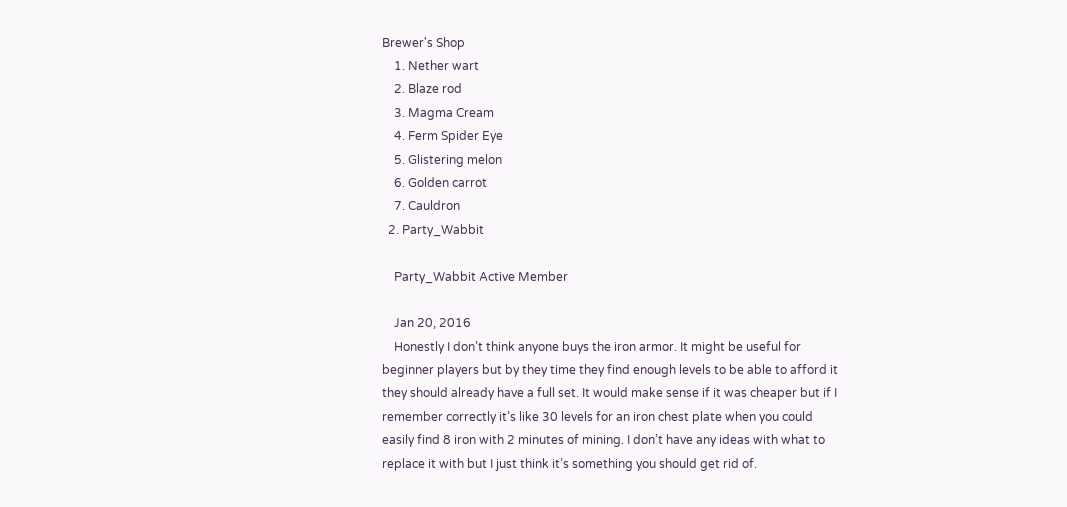Brewer's Shop
    1. Nether wart
    2. Blaze rod
    3. Magma Cream
    4. Ferm Spider Eye
    5. Glistering melon
    6. Golden carrot
    7. Cauldron
  2. Party_Wabbit

    Party_Wabbit Active Member

    Jan 20, 2016
    Honestly I don’t think anyone buys the iron armor. It might be useful for beginner players but by they time they find enough levels to be able to afford it they should already have a full set. It would make sense if it was cheaper but if I remember correctly it’s like 30 levels for an iron chest plate when you could easily find 8 iron with 2 minutes of mining. I don’t have any ideas with what to replace it with but I just think it’s something you should get rid of.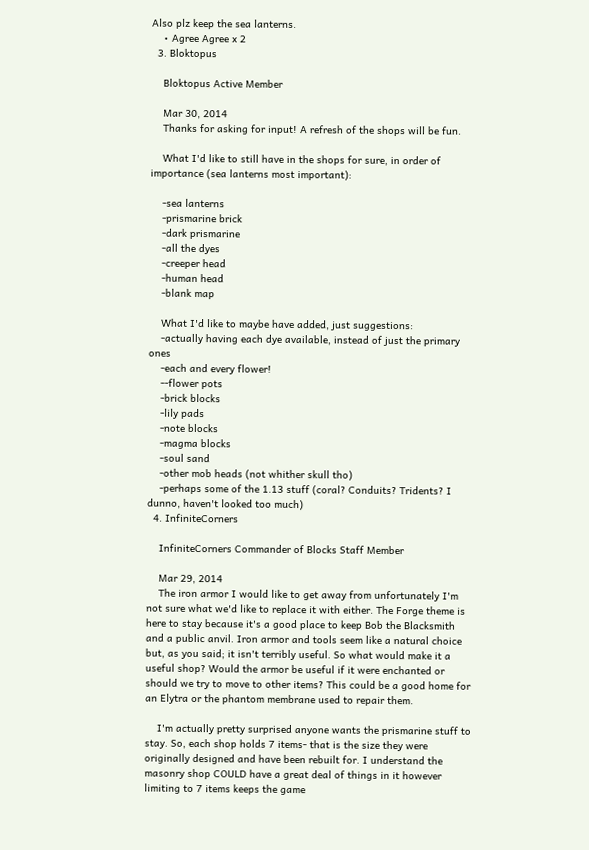Also plz keep the sea lanterns.
    • Agree Agree x 2
  3. Bloktopus

    Bloktopus Active Member

    Mar 30, 2014
    Thanks for asking for input! A refresh of the shops will be fun.

    What I'd like to still have in the shops for sure, in order of importance (sea lanterns most important):

    -sea lanterns
    -prismarine brick
    -dark prismarine
    -all the dyes
    -creeper head
    -human head
    -blank map

    What I'd like to maybe have added, just suggestions:
    -actually having each dye available, instead of just the primary ones
    -each and every flower!
    --flower pots
    -brick blocks
    -lily pads
    -note blocks
    -magma blocks
    -soul sand
    -other mob heads (not whither skull tho)
    -perhaps some of the 1.13 stuff (coral? Conduits? Tridents? I dunno, haven't looked too much)
  4. InfiniteCorners

    InfiniteCorners Commander of Blocks Staff Member

    Mar 29, 2014
    The iron armor I would like to get away from unfortunately I'm not sure what we'd like to replace it with either. The Forge theme is here to stay because it's a good place to keep Bob the Blacksmith and a public anvil. Iron armor and tools seem like a natural choice but, as you said; it isn't terribly useful. So what would make it a useful shop? Would the armor be useful if it were enchanted or should we try to move to other items? This could be a good home for an Elytra or the phantom membrane used to repair them.

    I'm actually pretty surprised anyone wants the prismarine stuff to stay. So, each shop holds 7 items- that is the size they were originally designed and have been rebuilt for. I understand the masonry shop COULD have a great deal of things in it however limiting to 7 items keeps the game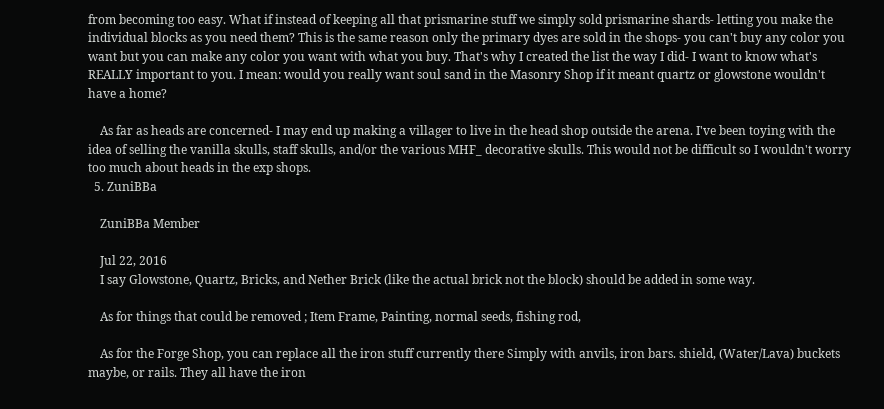from becoming too easy. What if instead of keeping all that prismarine stuff we simply sold prismarine shards- letting you make the individual blocks as you need them? This is the same reason only the primary dyes are sold in the shops- you can't buy any color you want but you can make any color you want with what you buy. That's why I created the list the way I did- I want to know what's REALLY important to you. I mean: would you really want soul sand in the Masonry Shop if it meant quartz or glowstone wouldn't have a home?

    As far as heads are concerned- I may end up making a villager to live in the head shop outside the arena. I've been toying with the idea of selling the vanilla skulls, staff skulls, and/or the various MHF_ decorative skulls. This would not be difficult so I wouldn't worry too much about heads in the exp shops.
  5. ZuniBBa

    ZuniBBa Member

    Jul 22, 2016
    I say Glowstone, Quartz, Bricks, and Nether Brick (like the actual brick not the block) should be added in some way.

    As for things that could be removed ; Item Frame, Painting, normal seeds, fishing rod,

    As for the Forge Shop, you can replace all the iron stuff currently there Simply with anvils, iron bars. shield, (Water/Lava) buckets maybe, or rails. They all have the iron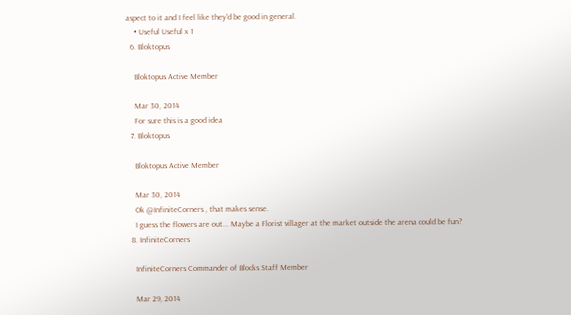aspect to it and I feel like they'd be good in general.
    • Useful Useful x 1
  6. Bloktopus

    Bloktopus Active Member

    Mar 30, 2014
    For sure this is a good idea
  7. Bloktopus

    Bloktopus Active Member

    Mar 30, 2014
    Ok @InfiniteCorners , that makes sense.
    I guess the flowers are out... Maybe a Florist villager at the market outside the arena could be fun?
  8. InfiniteCorners

    InfiniteCorners Commander of Blocks Staff Member

    Mar 29, 2014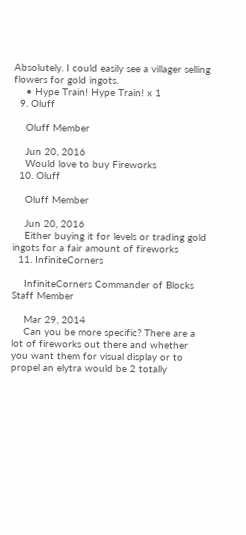Absolutely. I could easily see a villager selling flowers for gold ingots.
    • Hype Train! Hype Train! x 1
  9. Oluff

    Oluff Member

    Jun 20, 2016
    Would love to buy Fireworks
  10. Oluff

    Oluff Member

    Jun 20, 2016
    Either buying it for levels or trading gold ingots for a fair amount of fireworks
  11. InfiniteCorners

    InfiniteCorners Commander of Blocks Staff Member

    Mar 29, 2014
    Can you be more specific? There are a lot of fireworks out there and whether you want them for visual display or to propel an elytra would be 2 totally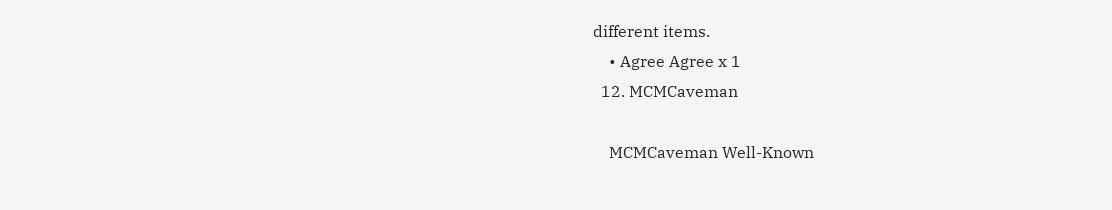different items.
    • Agree Agree x 1
  12. MCMCaveman

    MCMCaveman Well-Known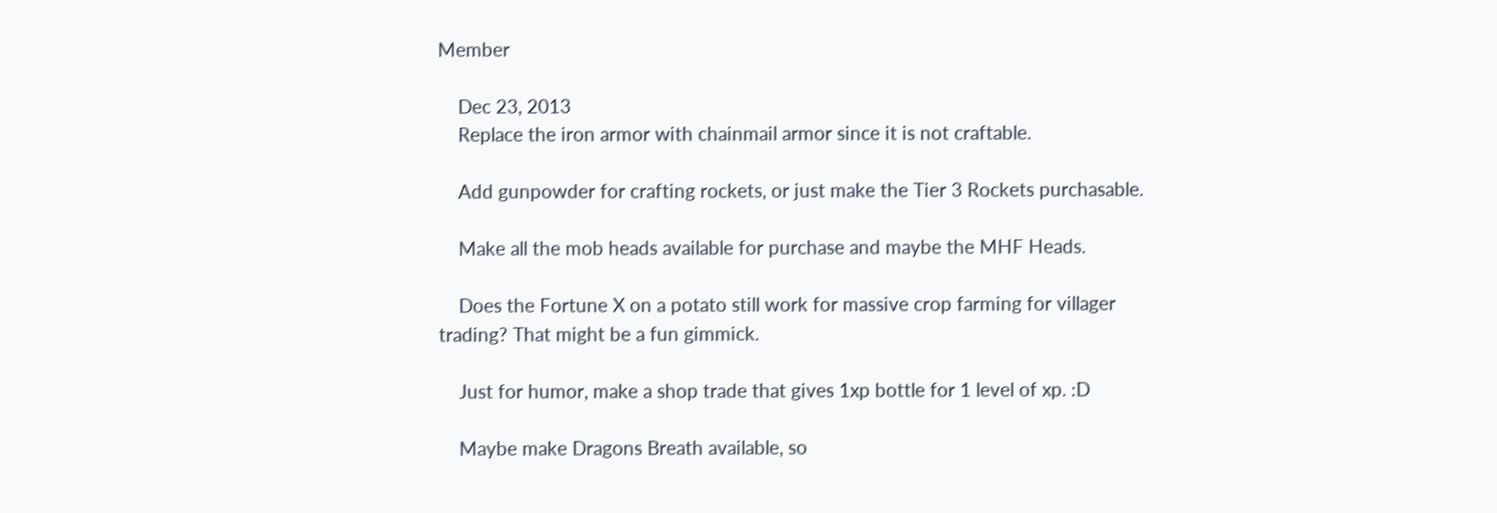Member

    Dec 23, 2013
    Replace the iron armor with chainmail armor since it is not craftable.

    Add gunpowder for crafting rockets, or just make the Tier 3 Rockets purchasable.

    Make all the mob heads available for purchase and maybe the MHF Heads.

    Does the Fortune X on a potato still work for massive crop farming for villager trading? That might be a fun gimmick.

    Just for humor, make a shop trade that gives 1xp bottle for 1 level of xp. :D

    Maybe make Dragons Breath available, so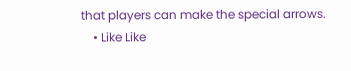that players can make the special arrows.
    • Like Like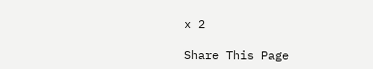x 2

Share This Page